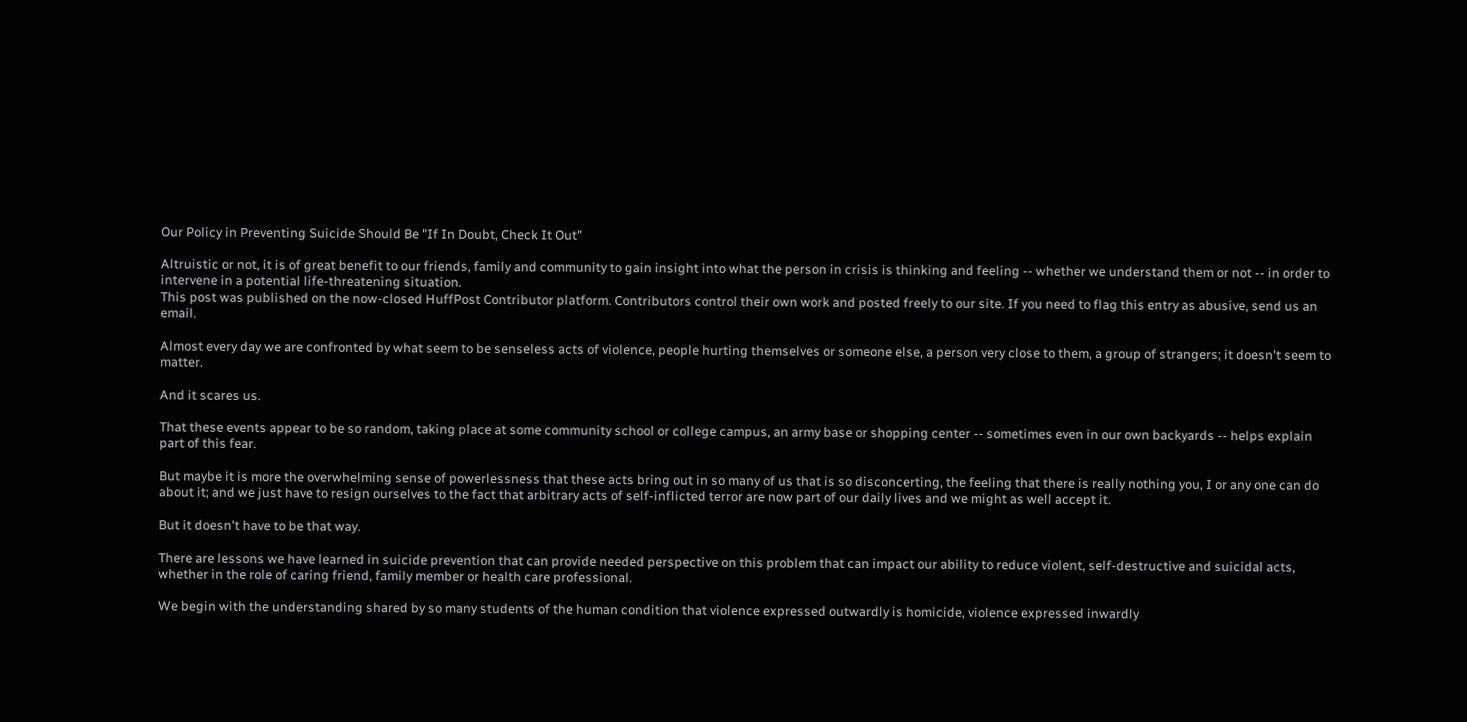Our Policy in Preventing Suicide Should Be "If In Doubt, Check It Out"

Altruistic or not, it is of great benefit to our friends, family and community to gain insight into what the person in crisis is thinking and feeling -- whether we understand them or not -- in order to intervene in a potential life-threatening situation.
This post was published on the now-closed HuffPost Contributor platform. Contributors control their own work and posted freely to our site. If you need to flag this entry as abusive, send us an email.

Almost every day we are confronted by what seem to be senseless acts of violence, people hurting themselves or someone else, a person very close to them, a group of strangers; it doesn't seem to matter.

And it scares us.

That these events appear to be so random, taking place at some community school or college campus, an army base or shopping center -- sometimes even in our own backyards -- helps explain part of this fear.

But maybe it is more the overwhelming sense of powerlessness that these acts bring out in so many of us that is so disconcerting, the feeling that there is really nothing you, I or any one can do about it; and we just have to resign ourselves to the fact that arbitrary acts of self-inflicted terror are now part of our daily lives and we might as well accept it.

But it doesn't have to be that way.

There are lessons we have learned in suicide prevention that can provide needed perspective on this problem that can impact our ability to reduce violent, self-destructive and suicidal acts, whether in the role of caring friend, family member or health care professional.

We begin with the understanding shared by so many students of the human condition that violence expressed outwardly is homicide, violence expressed inwardly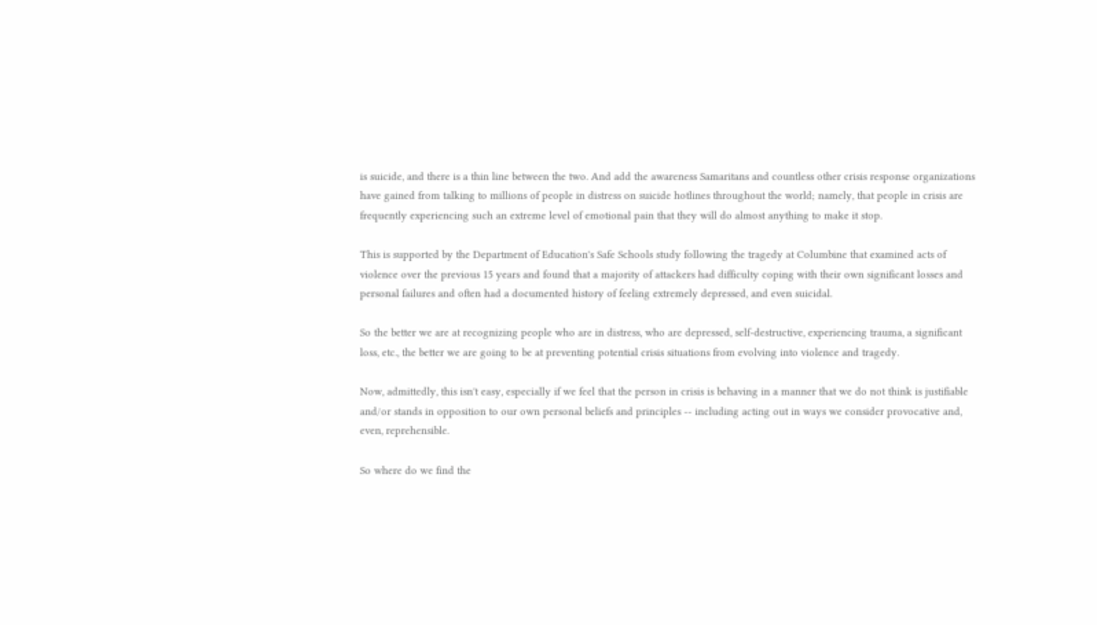is suicide, and there is a thin line between the two. And add the awareness Samaritans and countless other crisis response organizations have gained from talking to millions of people in distress on suicide hotlines throughout the world; namely, that people in crisis are frequently experiencing such an extreme level of emotional pain that they will do almost anything to make it stop.

This is supported by the Department of Education's Safe Schools study following the tragedy at Columbine that examined acts of violence over the previous 15 years and found that a majority of attackers had difficulty coping with their own significant losses and personal failures and often had a documented history of feeling extremely depressed, and even suicidal.

So the better we are at recognizing people who are in distress, who are depressed, self-destructive, experiencing trauma, a significant loss, etc., the better we are going to be at preventing potential crisis situations from evolving into violence and tragedy.

Now, admittedly, this isn't easy, especially if we feel that the person in crisis is behaving in a manner that we do not think is justifiable and/or stands in opposition to our own personal beliefs and principles -- including acting out in ways we consider provocative and, even, reprehensible.

So where do we find the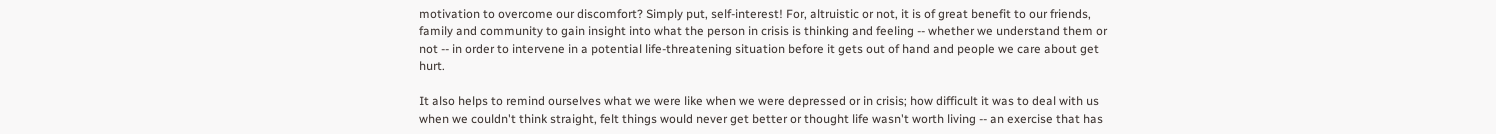motivation to overcome our discomfort? Simply put, self-interest! For, altruistic or not, it is of great benefit to our friends, family and community to gain insight into what the person in crisis is thinking and feeling -- whether we understand them or not -- in order to intervene in a potential life-threatening situation before it gets out of hand and people we care about get hurt.

It also helps to remind ourselves what we were like when we were depressed or in crisis; how difficult it was to deal with us when we couldn't think straight, felt things would never get better or thought life wasn't worth living -- an exercise that has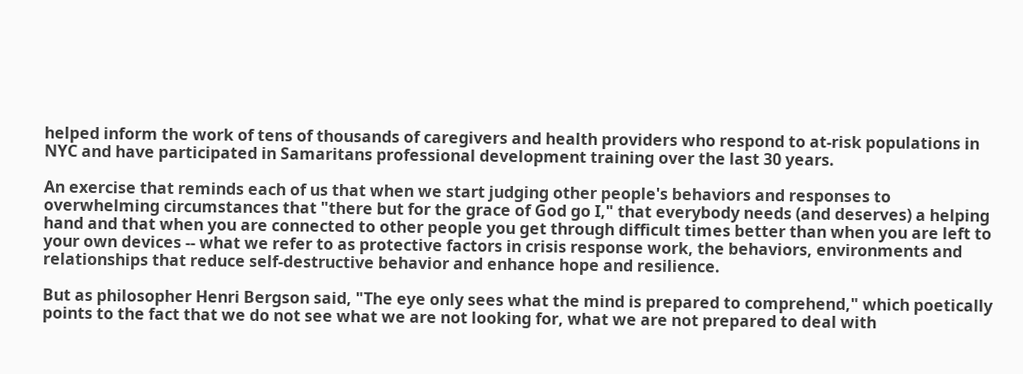helped inform the work of tens of thousands of caregivers and health providers who respond to at-risk populations in NYC and have participated in Samaritans professional development training over the last 30 years.

An exercise that reminds each of us that when we start judging other people's behaviors and responses to overwhelming circumstances that "there but for the grace of God go I," that everybody needs (and deserves) a helping hand and that when you are connected to other people you get through difficult times better than when you are left to your own devices -- what we refer to as protective factors in crisis response work, the behaviors, environments and relationships that reduce self-destructive behavior and enhance hope and resilience.

But as philosopher Henri Bergson said, "The eye only sees what the mind is prepared to comprehend," which poetically points to the fact that we do not see what we are not looking for, what we are not prepared to deal with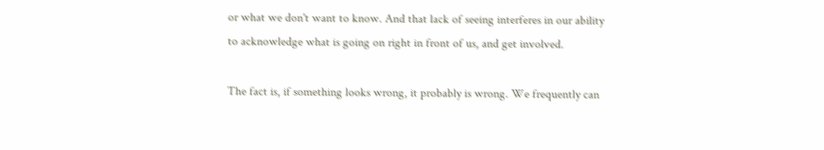or what we don't want to know. And that lack of seeing interferes in our ability to acknowledge what is going on right in front of us, and get involved.

The fact is, if something looks wrong, it probably is wrong. We frequently can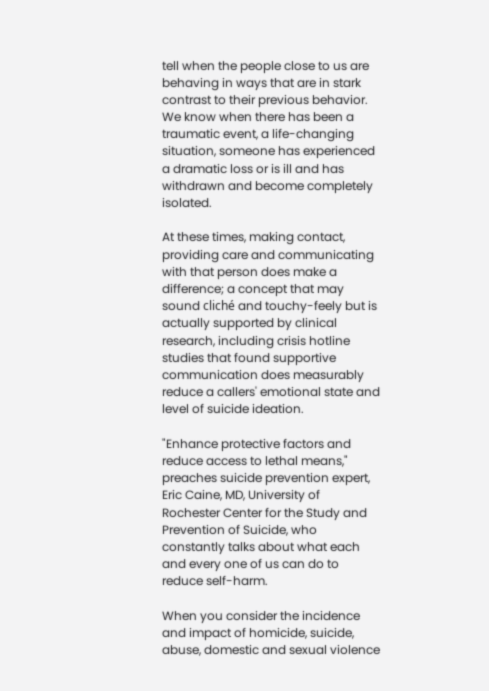tell when the people close to us are behaving in ways that are in stark contrast to their previous behavior. We know when there has been a traumatic event, a life-changing situation, someone has experienced a dramatic loss or is ill and has withdrawn and become completely isolated.

At these times, making contact, providing care and communicating with that person does make a difference; a concept that may sound cliché and touchy-feely but is actually supported by clinical research, including crisis hotline studies that found supportive communication does measurably reduce a callers' emotional state and level of suicide ideation.

"Enhance protective factors and reduce access to lethal means," preaches suicide prevention expert, Eric Caine, MD, University of Rochester Center for the Study and Prevention of Suicide, who constantly talks about what each and every one of us can do to reduce self-harm.

When you consider the incidence and impact of homicide, suicide, abuse, domestic and sexual violence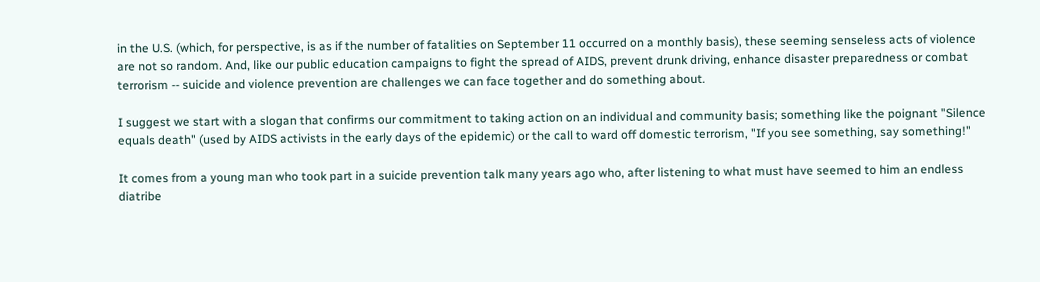in the U.S. (which, for perspective, is as if the number of fatalities on September 11 occurred on a monthly basis), these seeming senseless acts of violence are not so random. And, like our public education campaigns to fight the spread of AIDS, prevent drunk driving, enhance disaster preparedness or combat terrorism -- suicide and violence prevention are challenges we can face together and do something about.

I suggest we start with a slogan that confirms our commitment to taking action on an individual and community basis; something like the poignant "Silence equals death" (used by AIDS activists in the early days of the epidemic) or the call to ward off domestic terrorism, "If you see something, say something!"

It comes from a young man who took part in a suicide prevention talk many years ago who, after listening to what must have seemed to him an endless diatribe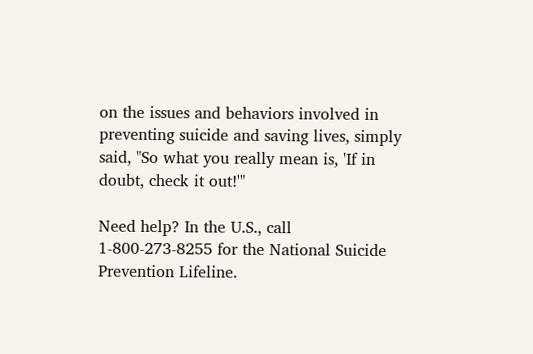on the issues and behaviors involved in preventing suicide and saving lives, simply said, "So what you really mean is, 'If in doubt, check it out!'"

Need help? In the U.S., call 1-800-273-8255 for the National Suicide Prevention Lifeline.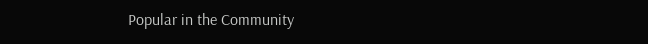Popular in the Community